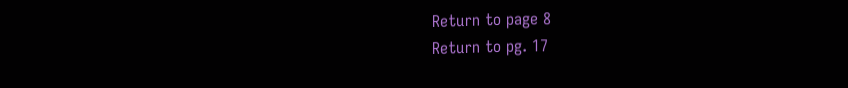Return to page 8
Return to pg. 17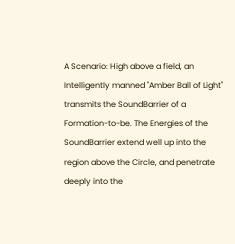A Scenario: High above a field, an Intelligently manned "Amber Ball of Light" transmits the SoundBarrier of a Formation-to-be. The Energies of the SoundBarrier extend well up into the region above the Circle, and penetrate deeply into the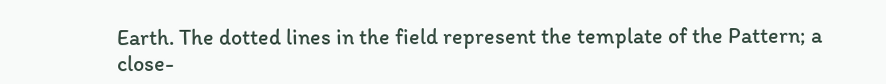Earth. The dotted lines in the field represent the template of the Pattern; a close-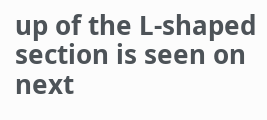up of the L-shaped section is seen on next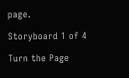page.

Storyboard 1 of 4

Turn the Page